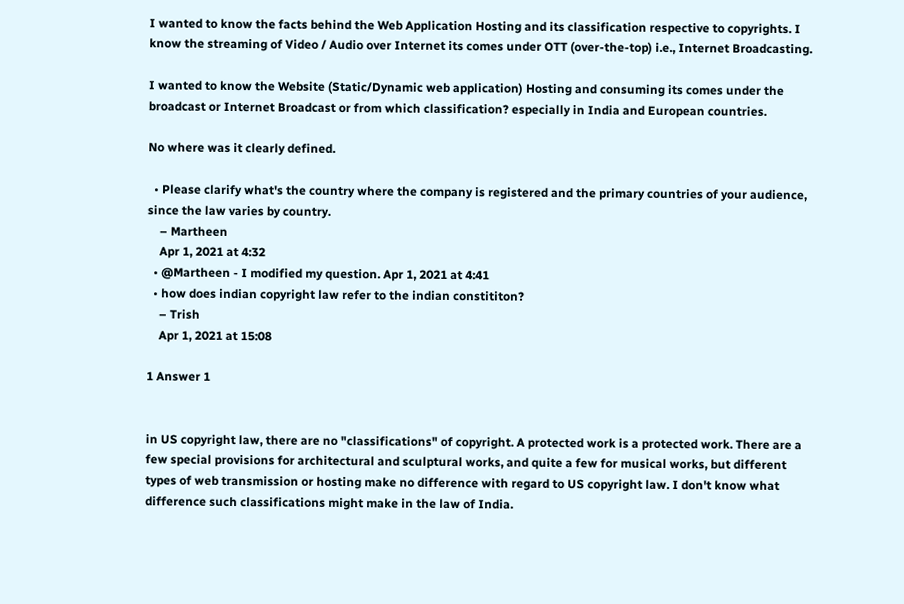I wanted to know the facts behind the Web Application Hosting and its classification respective to copyrights. I know the streaming of Video / Audio over Internet its comes under OTT (over-the-top) i.e., Internet Broadcasting.

I wanted to know the Website (Static/Dynamic web application) Hosting and consuming its comes under the broadcast or Internet Broadcast or from which classification? especially in India and European countries.

No where was it clearly defined.

  • Please clarify what's the country where the company is registered and the primary countries of your audience, since the law varies by country.
    – Martheen
    Apr 1, 2021 at 4:32
  • @Martheen - I modified my question. Apr 1, 2021 at 4:41
  • how does indian copyright law refer to the indian constititon?
    – Trish
    Apr 1, 2021 at 15:08

1 Answer 1


in US copyright law, there are no "classifications" of copyright. A protected work is a protected work. There are a few special provisions for architectural and sculptural works, and quite a few for musical works, but different types of web transmission or hosting make no difference with regard to US copyright law. I don't know what difference such classifications might make in the law of India.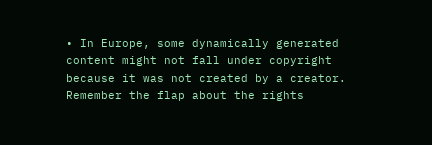• In Europe, some dynamically generated content might not fall under copyright because it was not created by a creator. Remember the flap about the rights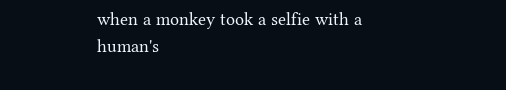when a monkey took a selfie with a human's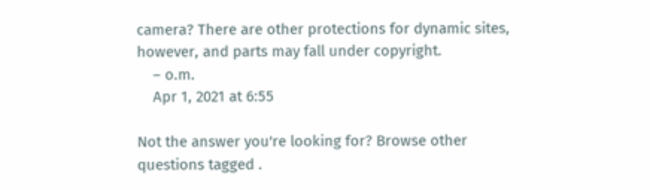camera? There are other protections for dynamic sites, however, and parts may fall under copyright.
    – o.m.
    Apr 1, 2021 at 6:55

Not the answer you're looking for? Browse other questions tagged .